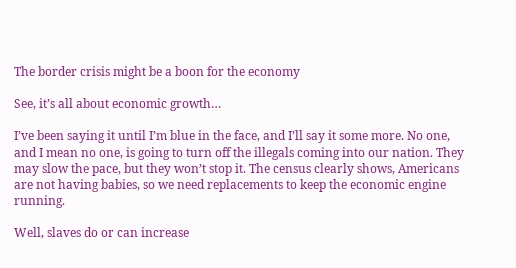The border crisis might be a boon for the economy

See, it’s all about economic growth…

I’ve been saying it until I’m blue in the face, and I’ll say it some more. No one, and I mean no one, is going to turn off the illegals coming into our nation. They may slow the pace, but they won’t stop it. The census clearly shows, Americans are not having babies, so we need replacements to keep the economic engine running.

Well, slaves do or can increase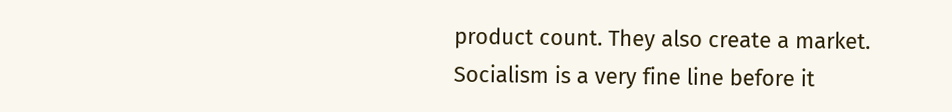product count. They also create a market. Socialism is a very fine line before it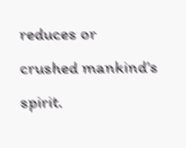reduces or crushed mankind’s spirit.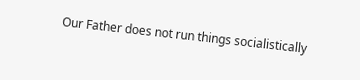Our Father does not run things socialistically